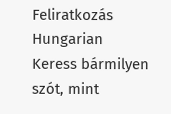Feliratkozás Hungarian
Keress bármilyen szót, mint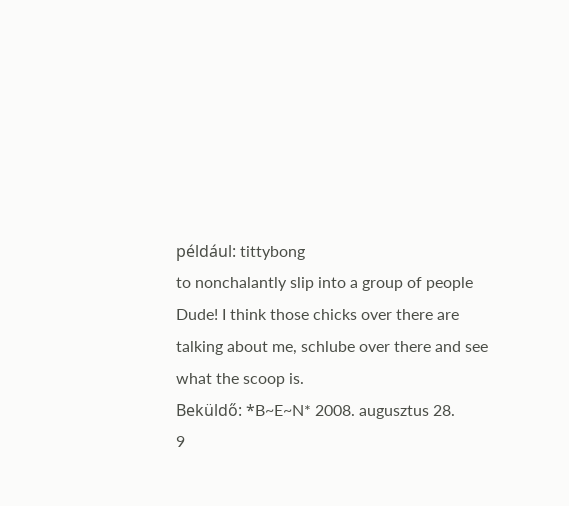például: tittybong
to nonchalantly slip into a group of people
Dude! I think those chicks over there are talking about me, schlube over there and see what the scoop is.
Beküldő: *B~E~N* 2008. augusztus 28.
9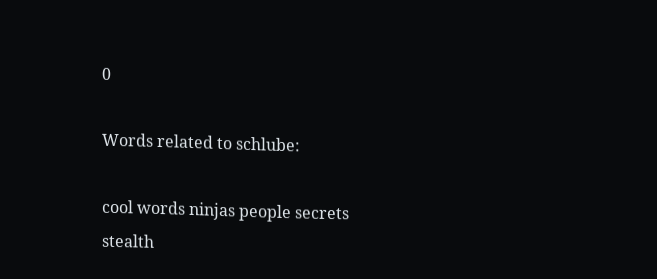0

Words related to schlube:

cool words ninjas people secrets stealth